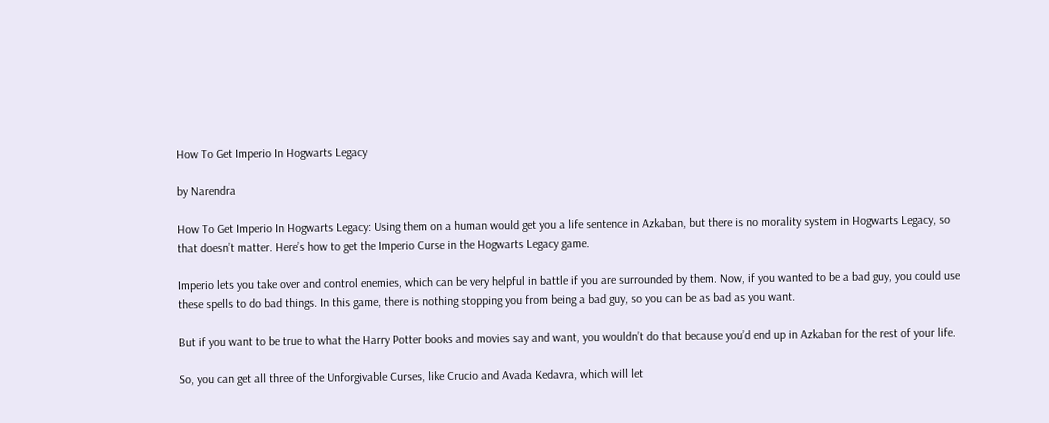How To Get Imperio In Hogwarts Legacy

by Narendra

How To Get Imperio In Hogwarts Legacy: Using them on a human would get you a life sentence in Azkaban, but there is no morality system in Hogwarts Legacy, so that doesn’t matter. Here’s how to get the Imperio Curse in the Hogwarts Legacy game.

Imperio lets you take over and control enemies, which can be very helpful in battle if you are surrounded by them. Now, if you wanted to be a bad guy, you could use these spells to do bad things. In this game, there is nothing stopping you from being a bad guy, so you can be as bad as you want.

But if you want to be true to what the Harry Potter books and movies say and want, you wouldn’t do that because you’d end up in Azkaban for the rest of your life.

So, you can get all three of the Unforgivable Curses, like Crucio and Avada Kedavra, which will let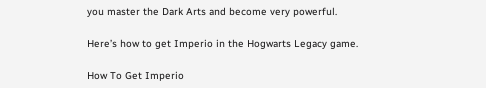you master the Dark Arts and become very powerful.

Here’s how to get Imperio in the Hogwarts Legacy game.

How To Get Imperio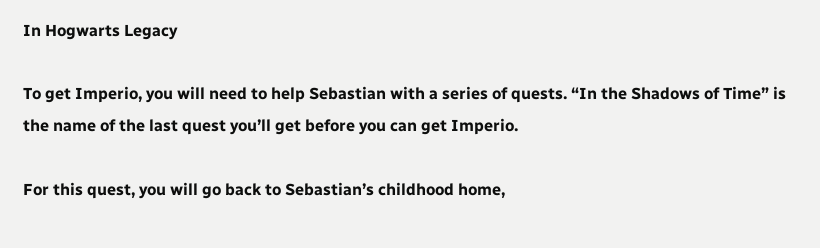In Hogwarts Legacy

To get Imperio, you will need to help Sebastian with a series of quests. “In the Shadows of Time” is the name of the last quest you’ll get before you can get Imperio.

For this quest, you will go back to Sebastian’s childhood home,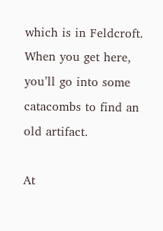which is in Feldcroft. When you get here, you’ll go into some catacombs to find an old artifact.

At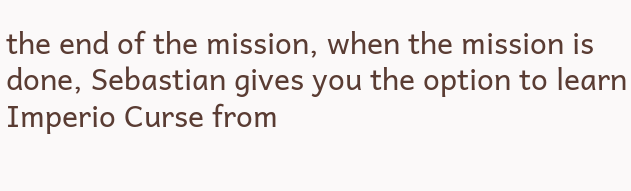the end of the mission, when the mission is done, Sebastian gives you the option to learn Imperio Curse from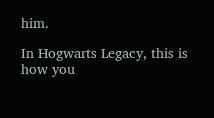him.

In Hogwarts Legacy, this is how you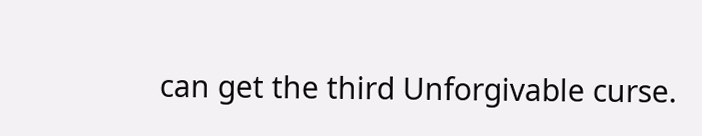can get the third Unforgivable curse.